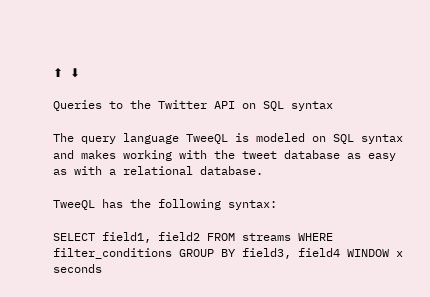⬆ ⬇

Queries to the Twitter API on SQL syntax

The query language TweeQL is modeled on SQL syntax and makes working with the tweet database as easy as with a relational database.

TweeQL has the following syntax:

SELECT field1, field2 FROM streams WHERE filter_conditions GROUP BY field3, field4 WINDOW x seconds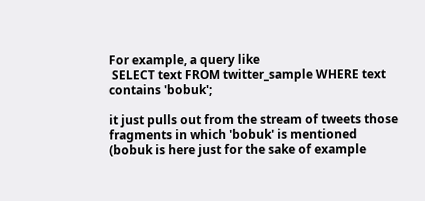For example, a query like
 SELECT text FROM twitter_sample WHERE text contains 'bobuk';

it just pulls out from the stream of tweets those fragments in which 'bobuk' is mentioned (bobuk is here just for the sake of example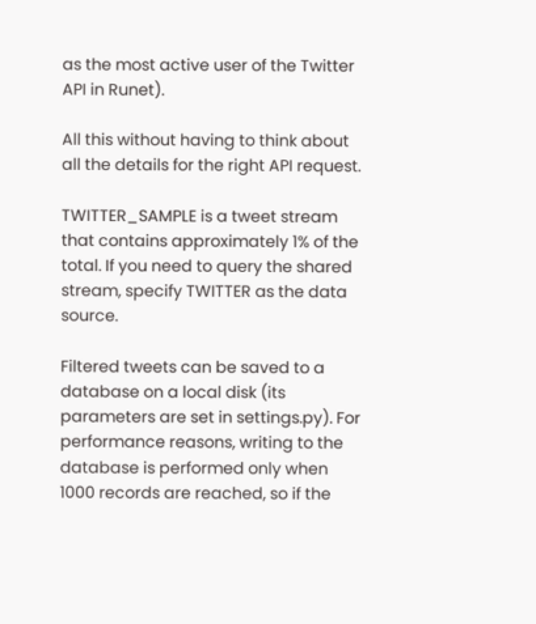as the most active user of the Twitter API in Runet).

All this without having to think about all the details for the right API request.

TWITTER_SAMPLE is a tweet stream that contains approximately 1% of the total. If you need to query the shared stream, specify TWITTER as the data source.

Filtered tweets can be saved to a database on a local disk (its parameters are set in settings.py). For performance reasons, writing to the database is performed only when 1000 records are reached, so if the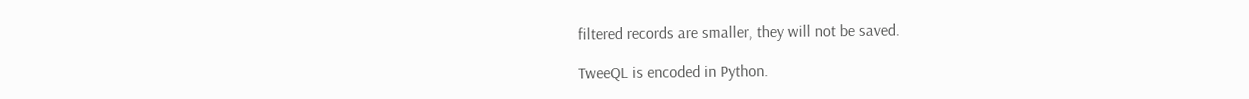filtered records are smaller, they will not be saved.

TweeQL is encoded in Python.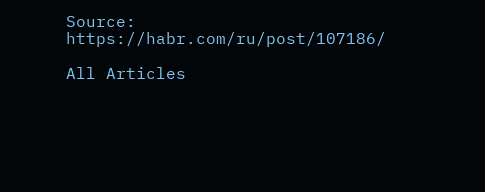Source: https://habr.com/ru/post/107186/

All Articles